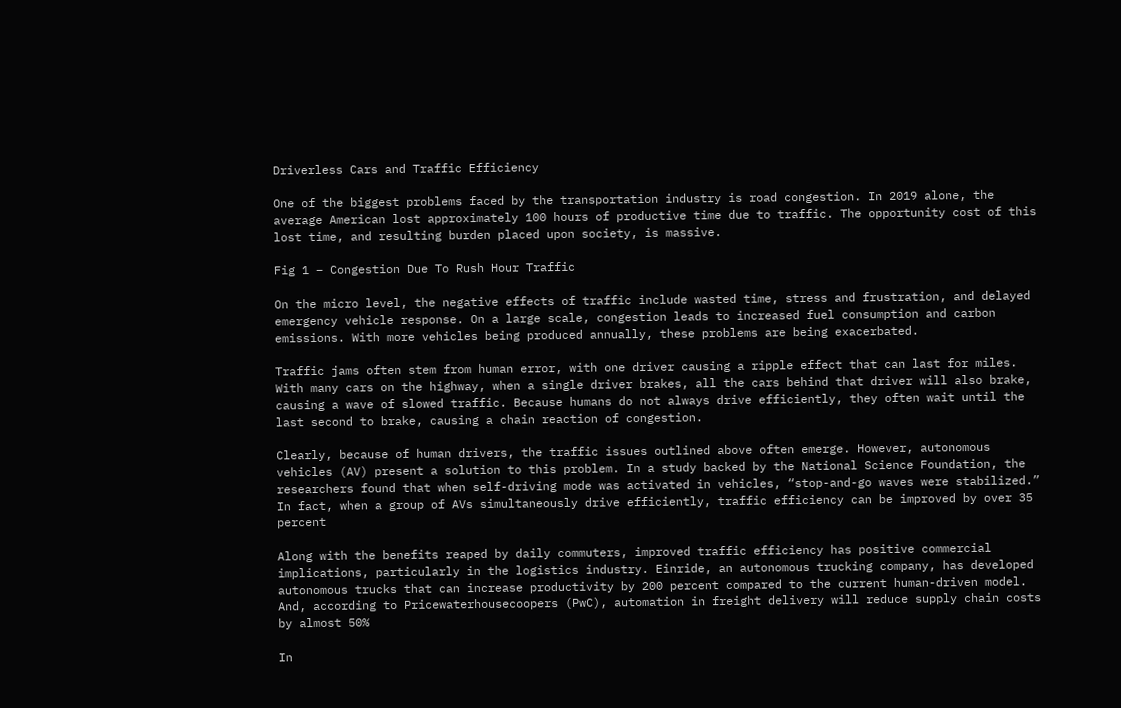Driverless Cars and Traffic Efficiency

One of the biggest problems faced by the transportation industry is road congestion. In 2019 alone, the average American lost approximately 100 hours of productive time due to traffic. The opportunity cost of this lost time, and resulting burden placed upon society, is massive.

Fig 1 – Congestion Due To Rush Hour Traffic

On the micro level, the negative effects of traffic include wasted time, stress and frustration, and delayed emergency vehicle response. On a large scale, congestion leads to increased fuel consumption and carbon emissions. With more vehicles being produced annually, these problems are being exacerbated.

Traffic jams often stem from human error, with one driver causing a ripple effect that can last for miles. With many cars on the highway, when a single driver brakes, all the cars behind that driver will also brake, causing a wave of slowed traffic. Because humans do not always drive efficiently, they often wait until the last second to brake, causing a chain reaction of congestion.

Clearly, because of human drivers, the traffic issues outlined above often emerge. However, autonomous vehicles (AV) present a solution to this problem. In a study backed by the National Science Foundation, the researchers found that when self-driving mode was activated in vehicles, “stop-and-go waves were stabilized.” In fact, when a group of AVs simultaneously drive efficiently, traffic efficiency can be improved by over 35 percent

Along with the benefits reaped by daily commuters, improved traffic efficiency has positive commercial implications, particularly in the logistics industry. Einride, an autonomous trucking company, has developed autonomous trucks that can increase productivity by 200 percent compared to the current human-driven model. And, according to Pricewaterhousecoopers (PwC), automation in freight delivery will reduce supply chain costs by almost 50%

In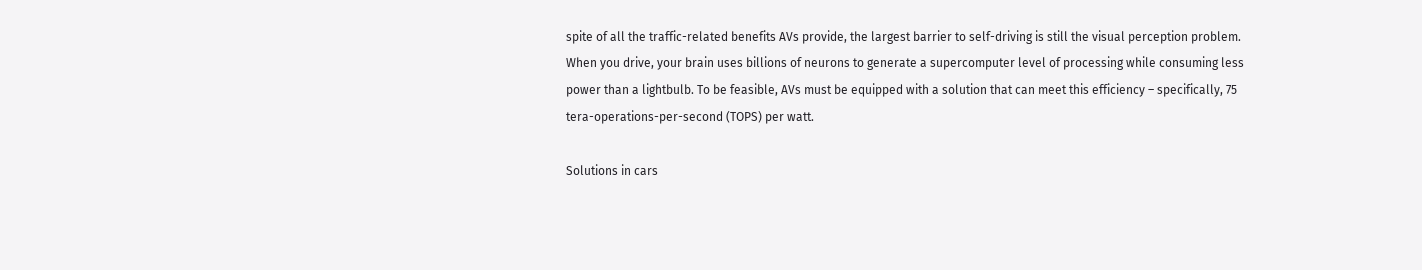spite of all the traffic-related benefits AVs provide, the largest barrier to self-driving is still the visual perception problem. When you drive, your brain uses billions of neurons to generate a supercomputer level of processing while consuming less power than a lightbulb. To be feasible, AVs must be equipped with a solution that can meet this efficiency – specifically, 75 tera-operations-per-second (TOPS) per watt.

Solutions in cars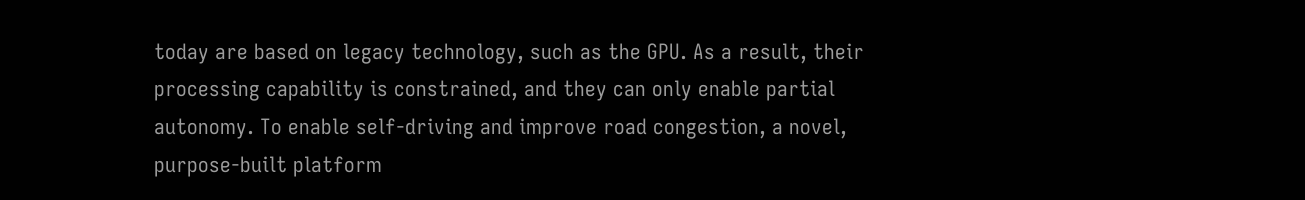today are based on legacy technology, such as the GPU. As a result, their processing capability is constrained, and they can only enable partial autonomy. To enable self-driving and improve road congestion, a novel, purpose-built platform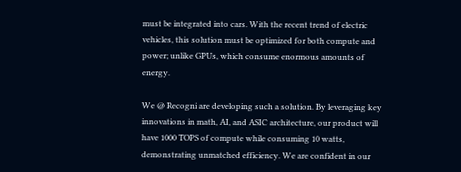must be integrated into cars. With the recent trend of electric vehicles, this solution must be optimized for both compute and power; unlike GPUs, which consume enormous amounts of energy.

We @ Recogni are developing such a solution. By leveraging key innovations in math, AI, and ASIC architecture, our product will have 1000 TOPS of compute while consuming 10 watts, demonstrating unmatched efficiency. We are confident in our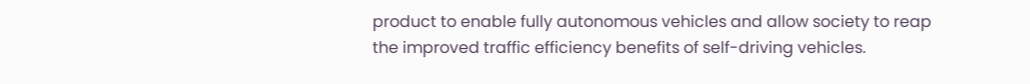product to enable fully autonomous vehicles and allow society to reap the improved traffic efficiency benefits of self-driving vehicles.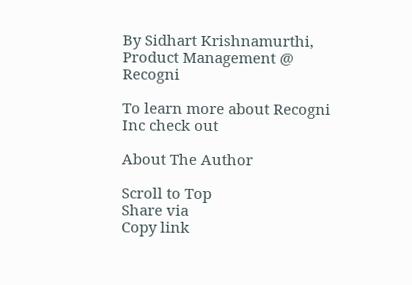By Sidhart Krishnamurthi, Product Management @ Recogni

To learn more about Recogni Inc check out

About The Author

Scroll to Top
Share via
Copy link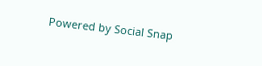Powered by Social Snap